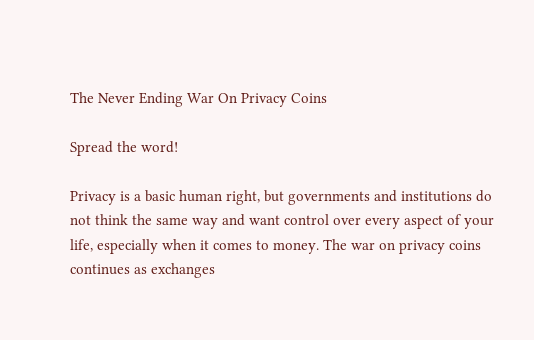The Never Ending War On Privacy Coins

Spread the word!

Privacy is a basic human right, but governments and institutions do not think the same way and want control over every aspect of your life, especially when it comes to money. The war on privacy coins continues as exchanges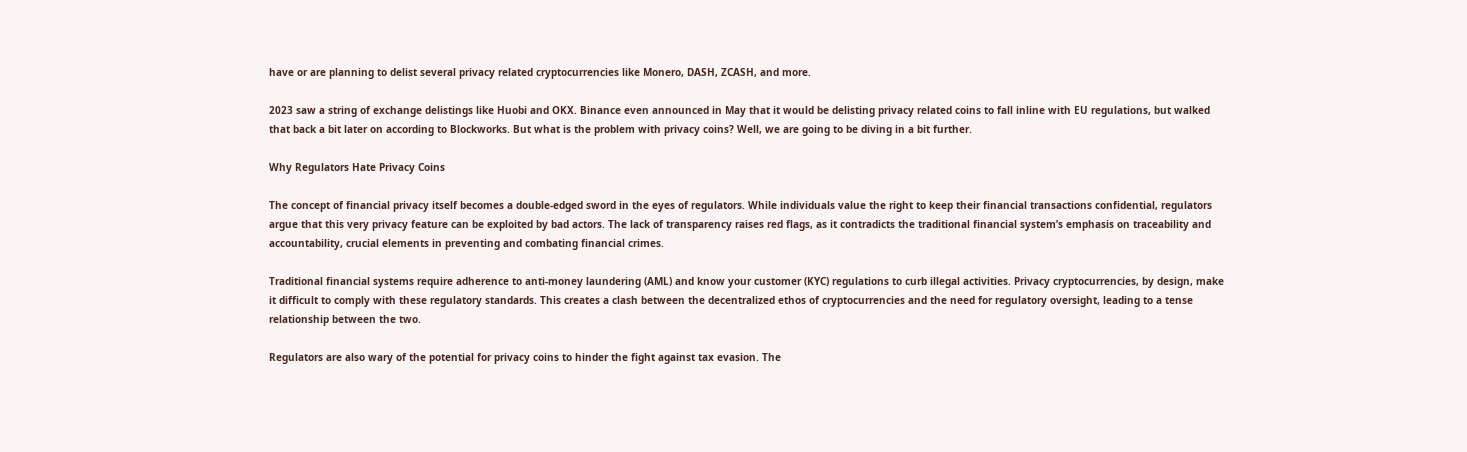have or are planning to delist several privacy related cryptocurrencies like Monero, DASH, ZCASH, and more.

2023 saw a string of exchange delistings like Huobi and OKX. Binance even announced in May that it would be delisting privacy related coins to fall inline with EU regulations, but walked that back a bit later on according to Blockworks. But what is the problem with privacy coins? Well, we are going to be diving in a bit further.

Why Regulators Hate Privacy Coins

The concept of financial privacy itself becomes a double-edged sword in the eyes of regulators. While individuals value the right to keep their financial transactions confidential, regulators argue that this very privacy feature can be exploited by bad actors. The lack of transparency raises red flags, as it contradicts the traditional financial system’s emphasis on traceability and accountability, crucial elements in preventing and combating financial crimes.

Traditional financial systems require adherence to anti-money laundering (AML) and know your customer (KYC) regulations to curb illegal activities. Privacy cryptocurrencies, by design, make it difficult to comply with these regulatory standards. This creates a clash between the decentralized ethos of cryptocurrencies and the need for regulatory oversight, leading to a tense relationship between the two.

Regulators are also wary of the potential for privacy coins to hinder the fight against tax evasion. The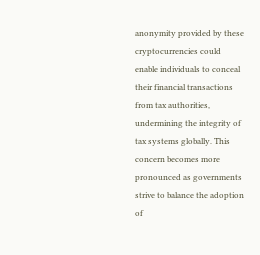anonymity provided by these cryptocurrencies could enable individuals to conceal their financial transactions from tax authorities, undermining the integrity of tax systems globally. This concern becomes more pronounced as governments strive to balance the adoption of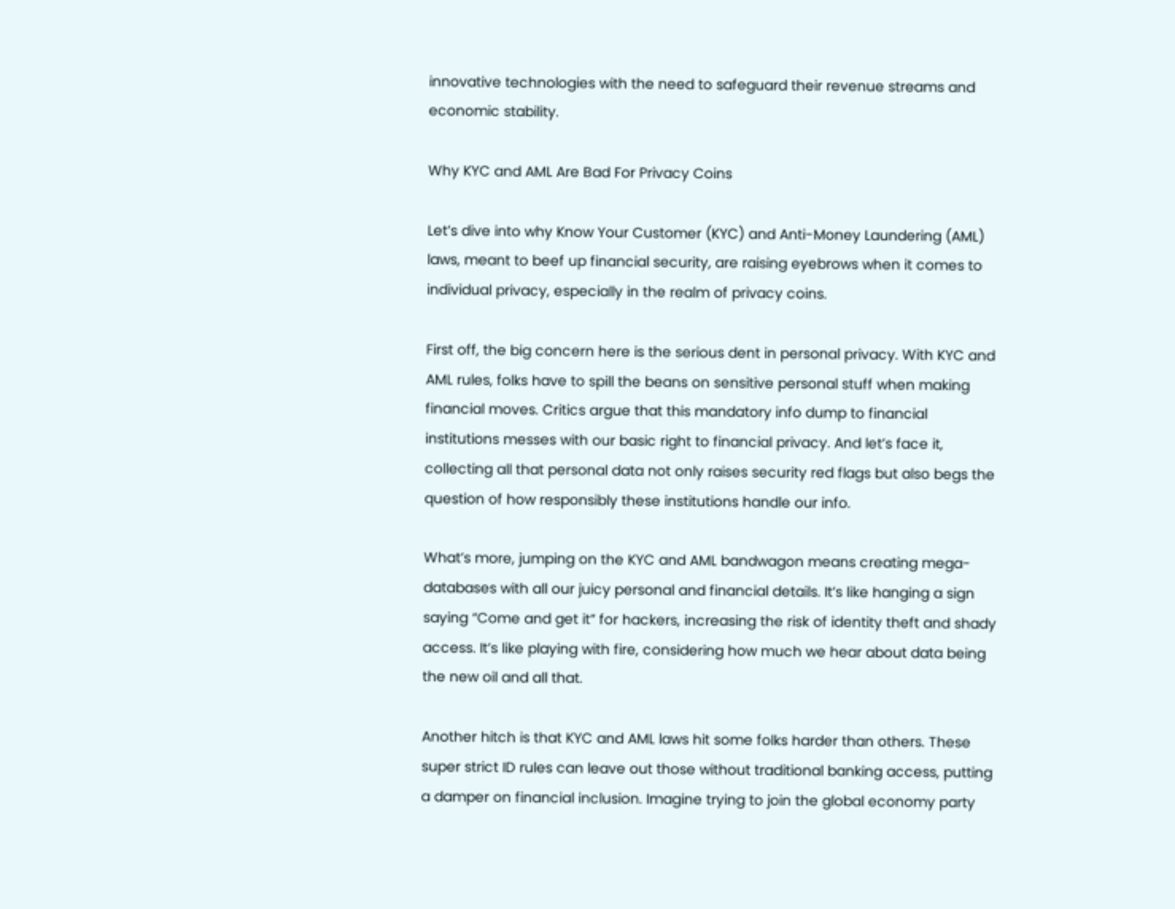innovative technologies with the need to safeguard their revenue streams and economic stability.

Why KYC and AML Are Bad For Privacy Coins

Let’s dive into why Know Your Customer (KYC) and Anti-Money Laundering (AML) laws, meant to beef up financial security, are raising eyebrows when it comes to individual privacy, especially in the realm of privacy coins.

First off, the big concern here is the serious dent in personal privacy. With KYC and AML rules, folks have to spill the beans on sensitive personal stuff when making financial moves. Critics argue that this mandatory info dump to financial institutions messes with our basic right to financial privacy. And let’s face it, collecting all that personal data not only raises security red flags but also begs the question of how responsibly these institutions handle our info.

What’s more, jumping on the KYC and AML bandwagon means creating mega-databases with all our juicy personal and financial details. It’s like hanging a sign saying “Come and get it” for hackers, increasing the risk of identity theft and shady access. It’s like playing with fire, considering how much we hear about data being the new oil and all that.

Another hitch is that KYC and AML laws hit some folks harder than others. These super strict ID rules can leave out those without traditional banking access, putting a damper on financial inclusion. Imagine trying to join the global economy party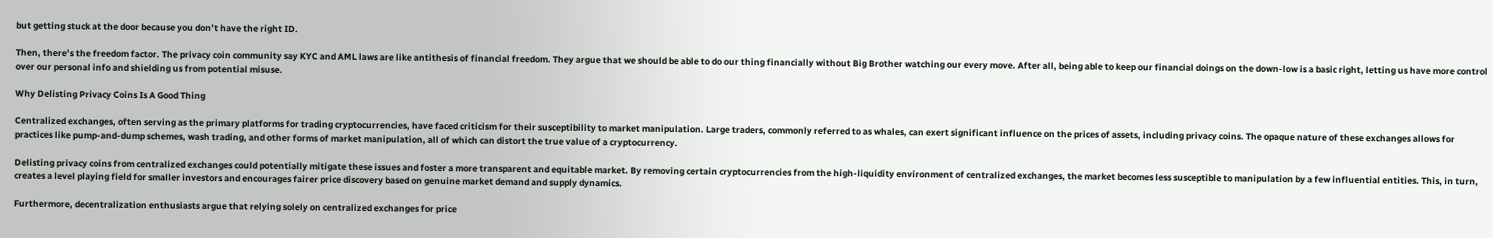but getting stuck at the door because you don’t have the right ID.

Then, there’s the freedom factor. The privacy coin community say KYC and AML laws are like antithesis of financial freedom. They argue that we should be able to do our thing financially without Big Brother watching our every move. After all, being able to keep our financial doings on the down-low is a basic right, letting us have more control over our personal info and shielding us from potential misuse.

Why Delisting Privacy Coins Is A Good Thing

Centralized exchanges, often serving as the primary platforms for trading cryptocurrencies, have faced criticism for their susceptibility to market manipulation. Large traders, commonly referred to as whales, can exert significant influence on the prices of assets, including privacy coins. The opaque nature of these exchanges allows for practices like pump-and-dump schemes, wash trading, and other forms of market manipulation, all of which can distort the true value of a cryptocurrency.

Delisting privacy coins from centralized exchanges could potentially mitigate these issues and foster a more transparent and equitable market. By removing certain cryptocurrencies from the high-liquidity environment of centralized exchanges, the market becomes less susceptible to manipulation by a few influential entities. This, in turn, creates a level playing field for smaller investors and encourages fairer price discovery based on genuine market demand and supply dynamics.

Furthermore, decentralization enthusiasts argue that relying solely on centralized exchanges for price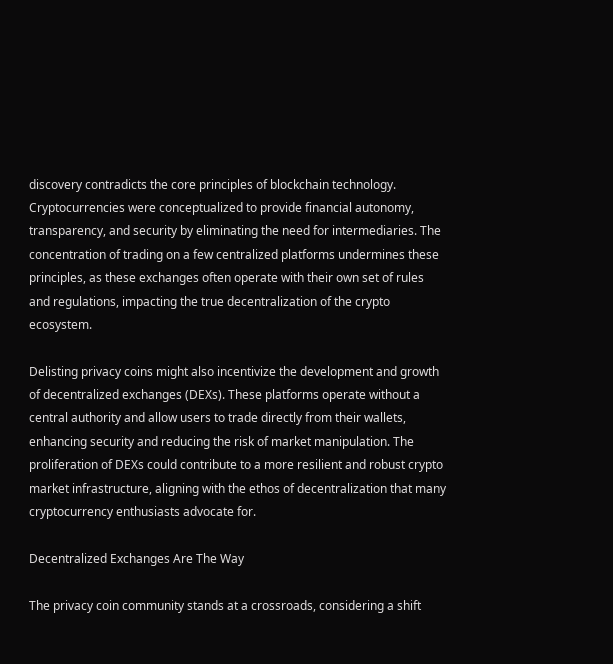discovery contradicts the core principles of blockchain technology. Cryptocurrencies were conceptualized to provide financial autonomy, transparency, and security by eliminating the need for intermediaries. The concentration of trading on a few centralized platforms undermines these principles, as these exchanges often operate with their own set of rules and regulations, impacting the true decentralization of the crypto ecosystem.

Delisting privacy coins might also incentivize the development and growth of decentralized exchanges (DEXs). These platforms operate without a central authority and allow users to trade directly from their wallets, enhancing security and reducing the risk of market manipulation. The proliferation of DEXs could contribute to a more resilient and robust crypto market infrastructure, aligning with the ethos of decentralization that many cryptocurrency enthusiasts advocate for.

Decentralized Exchanges Are The Way

The privacy coin community stands at a crossroads, considering a shift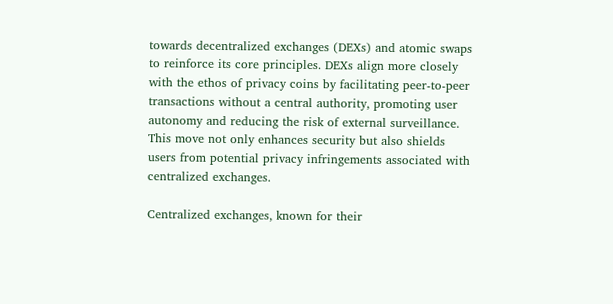towards decentralized exchanges (DEXs) and atomic swaps to reinforce its core principles. DEXs align more closely with the ethos of privacy coins by facilitating peer-to-peer transactions without a central authority, promoting user autonomy and reducing the risk of external surveillance. This move not only enhances security but also shields users from potential privacy infringements associated with centralized exchanges.

Centralized exchanges, known for their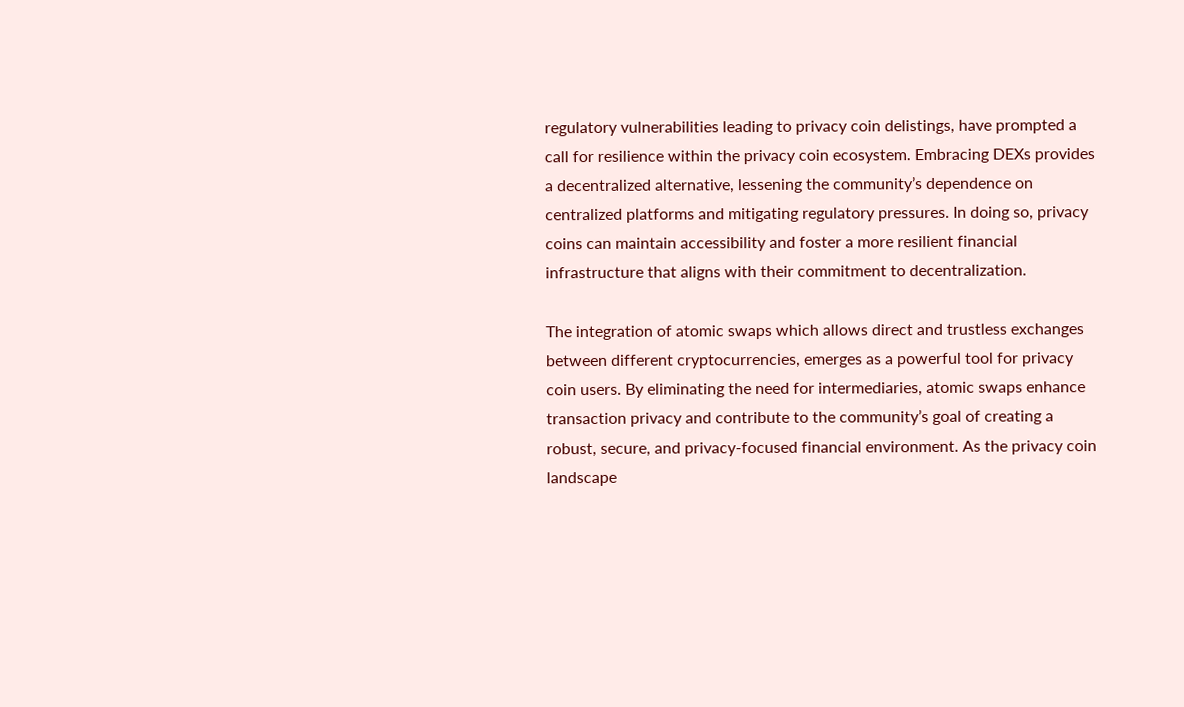regulatory vulnerabilities leading to privacy coin delistings, have prompted a call for resilience within the privacy coin ecosystem. Embracing DEXs provides a decentralized alternative, lessening the community’s dependence on centralized platforms and mitigating regulatory pressures. In doing so, privacy coins can maintain accessibility and foster a more resilient financial infrastructure that aligns with their commitment to decentralization.

The integration of atomic swaps which allows direct and trustless exchanges between different cryptocurrencies, emerges as a powerful tool for privacy coin users. By eliminating the need for intermediaries, atomic swaps enhance transaction privacy and contribute to the community’s goal of creating a robust, secure, and privacy-focused financial environment. As the privacy coin landscape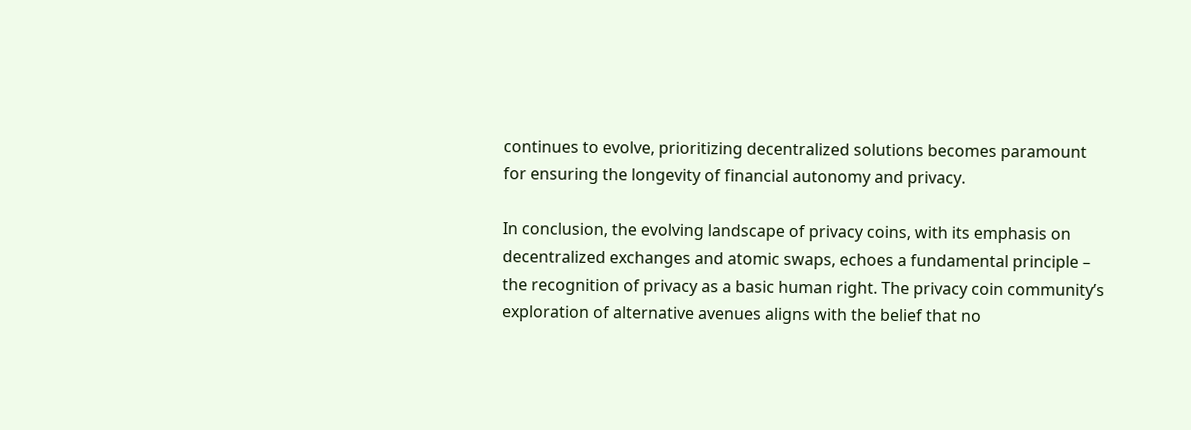continues to evolve, prioritizing decentralized solutions becomes paramount for ensuring the longevity of financial autonomy and privacy.

In conclusion, the evolving landscape of privacy coins, with its emphasis on decentralized exchanges and atomic swaps, echoes a fundamental principle – the recognition of privacy as a basic human right. The privacy coin community’s exploration of alternative avenues aligns with the belief that no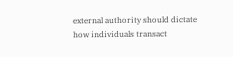external authority should dictate how individuals transact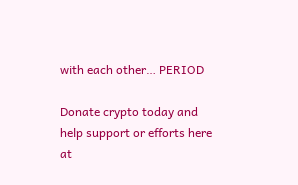with each other… PERIOD

Donate crypto today and help support or efforts here at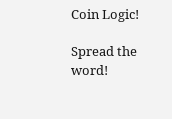Coin Logic!

Spread the word!